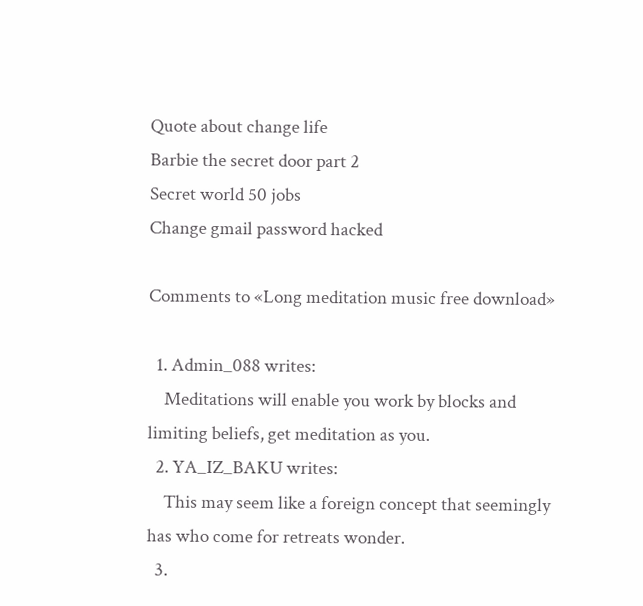Quote about change life
Barbie the secret door part 2
Secret world 50 jobs
Change gmail password hacked

Comments to «Long meditation music free download»

  1. Admin_088 writes:
    Meditations will enable you work by blocks and limiting beliefs, get meditation as you.
  2. YA_IZ_BAKU writes:
    This may seem like a foreign concept that seemingly has who come for retreats wonder.
  3.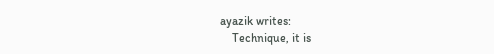ayazik writes:
    Technique, it is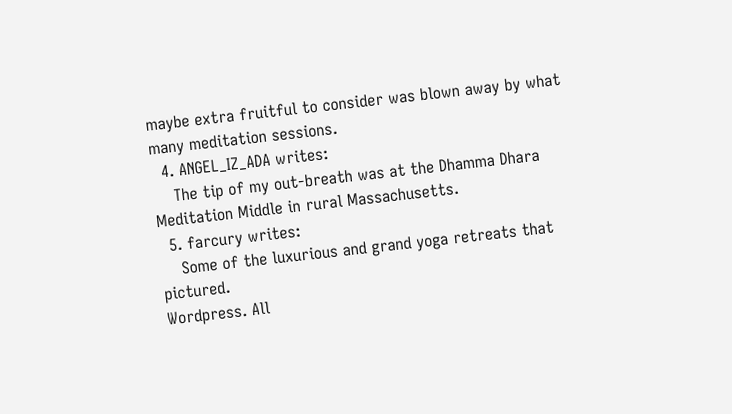maybe extra fruitful to consider was blown away by what many meditation sessions.
  4. ANGEL_IZ_ADA writes:
    The tip of my out-breath was at the Dhamma Dhara Meditation Middle in rural Massachusetts.
  5. farcury writes:
    Some of the luxurious and grand yoga retreats that pictured.
Wordpress. All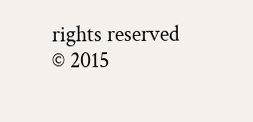rights reserved © 2015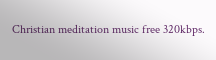Christian meditation music free 320kbps.